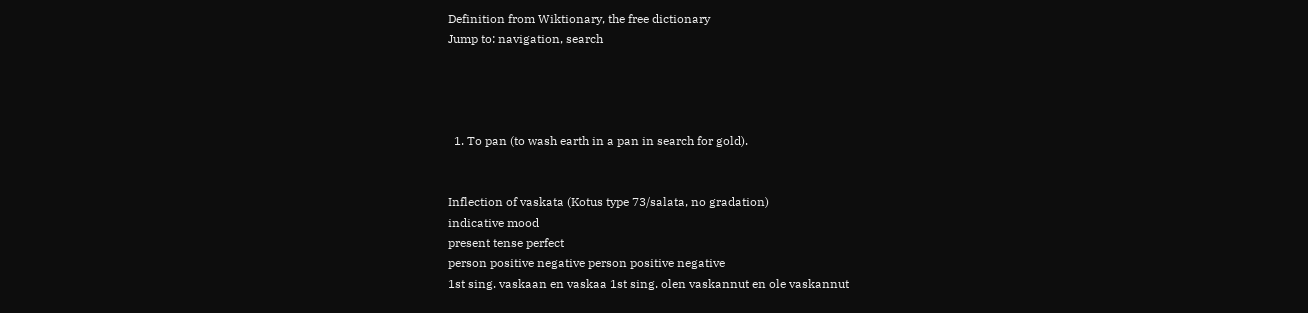Definition from Wiktionary, the free dictionary
Jump to: navigation, search




  1. To pan (to wash earth in a pan in search for gold).


Inflection of vaskata (Kotus type 73/salata, no gradation)
indicative mood
present tense perfect
person positive negative person positive negative
1st sing. vaskaan en vaskaa 1st sing. olen vaskannut en ole vaskannut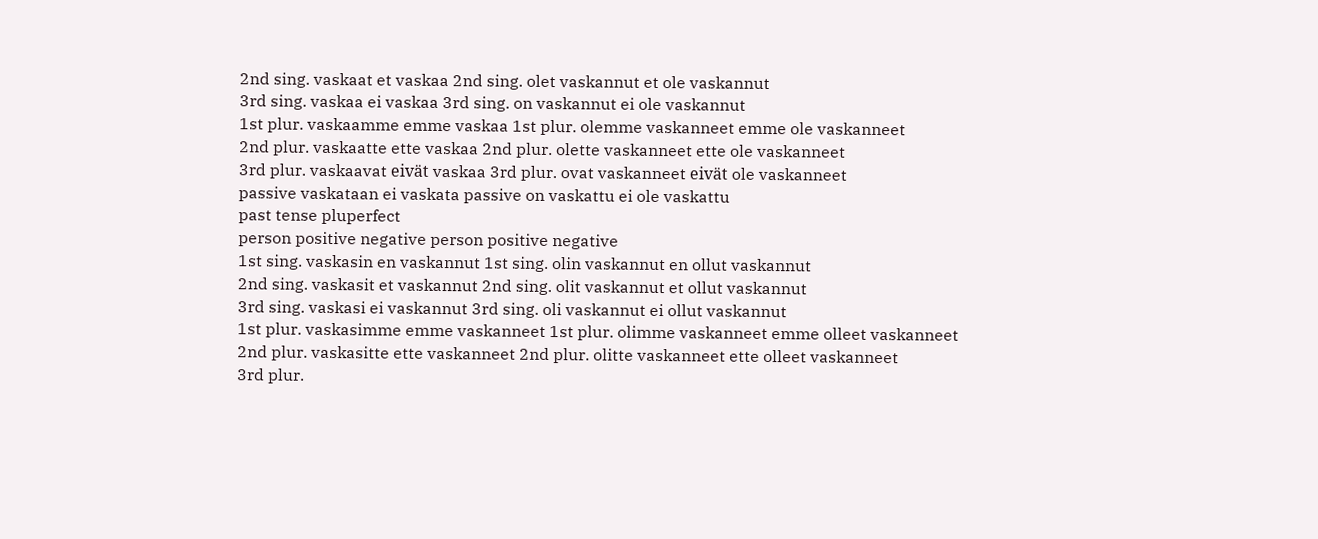2nd sing. vaskaat et vaskaa 2nd sing. olet vaskannut et ole vaskannut
3rd sing. vaskaa ei vaskaa 3rd sing. on vaskannut ei ole vaskannut
1st plur. vaskaamme emme vaskaa 1st plur. olemme vaskanneet emme ole vaskanneet
2nd plur. vaskaatte ette vaskaa 2nd plur. olette vaskanneet ette ole vaskanneet
3rd plur. vaskaavat eivät vaskaa 3rd plur. ovat vaskanneet eivät ole vaskanneet
passive vaskataan ei vaskata passive on vaskattu ei ole vaskattu
past tense pluperfect
person positive negative person positive negative
1st sing. vaskasin en vaskannut 1st sing. olin vaskannut en ollut vaskannut
2nd sing. vaskasit et vaskannut 2nd sing. olit vaskannut et ollut vaskannut
3rd sing. vaskasi ei vaskannut 3rd sing. oli vaskannut ei ollut vaskannut
1st plur. vaskasimme emme vaskanneet 1st plur. olimme vaskanneet emme olleet vaskanneet
2nd plur. vaskasitte ette vaskanneet 2nd plur. olitte vaskanneet ette olleet vaskanneet
3rd plur.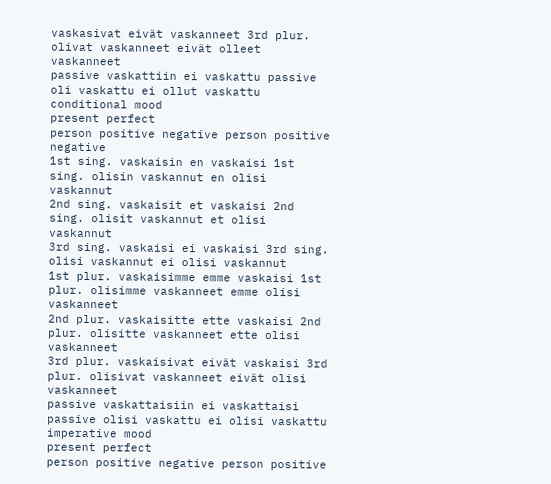vaskasivat eivät vaskanneet 3rd plur. olivat vaskanneet eivät olleet vaskanneet
passive vaskattiin ei vaskattu passive oli vaskattu ei ollut vaskattu
conditional mood
present perfect
person positive negative person positive negative
1st sing. vaskaisin en vaskaisi 1st sing. olisin vaskannut en olisi vaskannut
2nd sing. vaskaisit et vaskaisi 2nd sing. olisit vaskannut et olisi vaskannut
3rd sing. vaskaisi ei vaskaisi 3rd sing. olisi vaskannut ei olisi vaskannut
1st plur. vaskaisimme emme vaskaisi 1st plur. olisimme vaskanneet emme olisi vaskanneet
2nd plur. vaskaisitte ette vaskaisi 2nd plur. olisitte vaskanneet ette olisi vaskanneet
3rd plur. vaskaisivat eivät vaskaisi 3rd plur. olisivat vaskanneet eivät olisi vaskanneet
passive vaskattaisiin ei vaskattaisi passive olisi vaskattu ei olisi vaskattu
imperative mood
present perfect
person positive negative person positive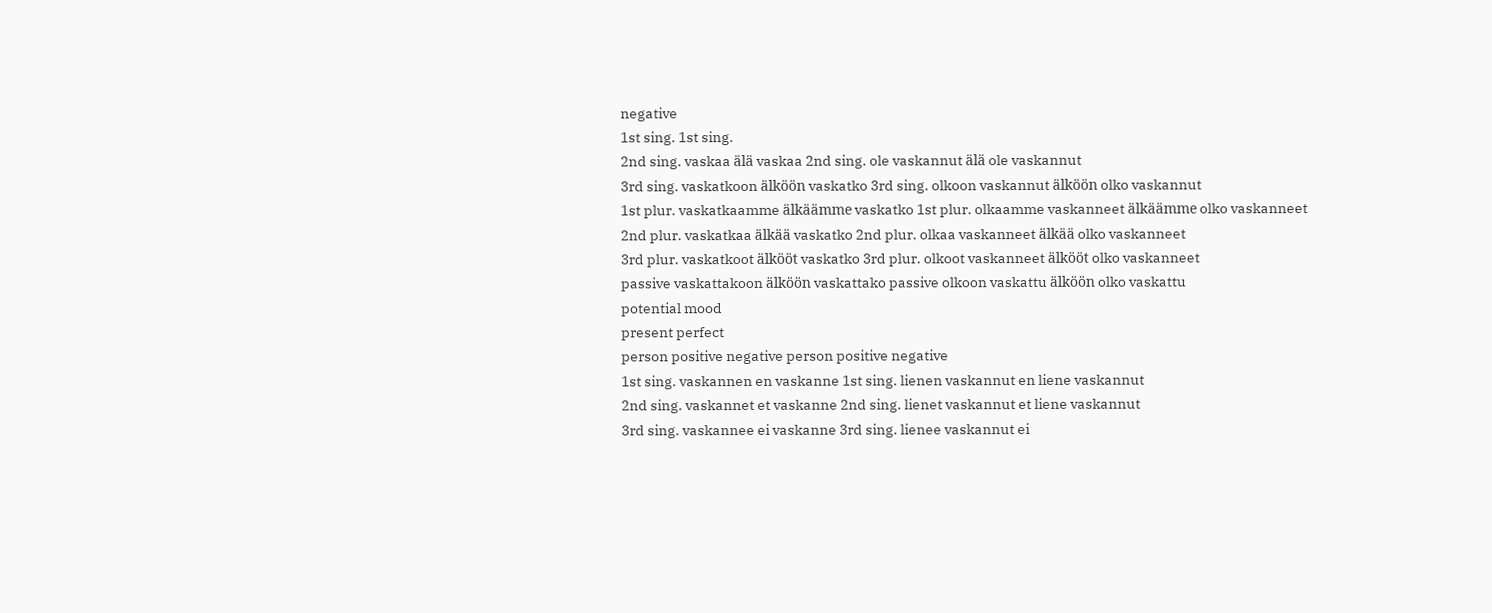negative
1st sing. 1st sing.
2nd sing. vaskaa älä vaskaa 2nd sing. ole vaskannut älä ole vaskannut
3rd sing. vaskatkoon älköön vaskatko 3rd sing. olkoon vaskannut älköön olko vaskannut
1st plur. vaskatkaamme älkäämme vaskatko 1st plur. olkaamme vaskanneet älkäämme olko vaskanneet
2nd plur. vaskatkaa älkää vaskatko 2nd plur. olkaa vaskanneet älkää olko vaskanneet
3rd plur. vaskatkoot älkööt vaskatko 3rd plur. olkoot vaskanneet älkööt olko vaskanneet
passive vaskattakoon älköön vaskattako passive olkoon vaskattu älköön olko vaskattu
potential mood
present perfect
person positive negative person positive negative
1st sing. vaskannen en vaskanne 1st sing. lienen vaskannut en liene vaskannut
2nd sing. vaskannet et vaskanne 2nd sing. lienet vaskannut et liene vaskannut
3rd sing. vaskannee ei vaskanne 3rd sing. lienee vaskannut ei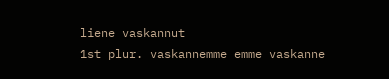liene vaskannut
1st plur. vaskannemme emme vaskanne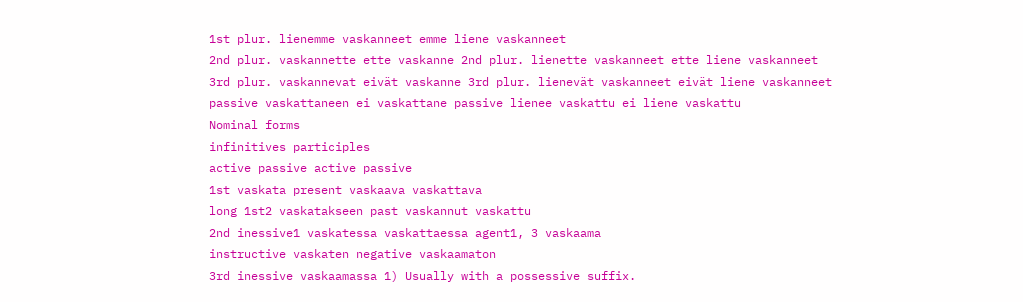1st plur. lienemme vaskanneet emme liene vaskanneet
2nd plur. vaskannette ette vaskanne 2nd plur. lienette vaskanneet ette liene vaskanneet
3rd plur. vaskannevat eivät vaskanne 3rd plur. lienevät vaskanneet eivät liene vaskanneet
passive vaskattaneen ei vaskattane passive lienee vaskattu ei liene vaskattu
Nominal forms
infinitives participles
active passive active passive
1st vaskata present vaskaava vaskattava
long 1st2 vaskatakseen past vaskannut vaskattu
2nd inessive1 vaskatessa vaskattaessa agent1, 3 vaskaama
instructive vaskaten negative vaskaamaton
3rd inessive vaskaamassa 1) Usually with a possessive suffix.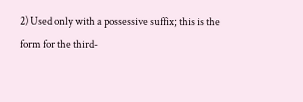2) Used only with a possessive suffix; this is the form for the third-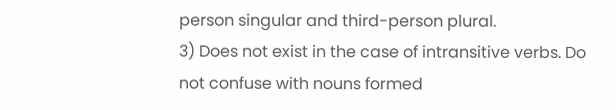person singular and third-person plural.
3) Does not exist in the case of intransitive verbs. Do not confuse with nouns formed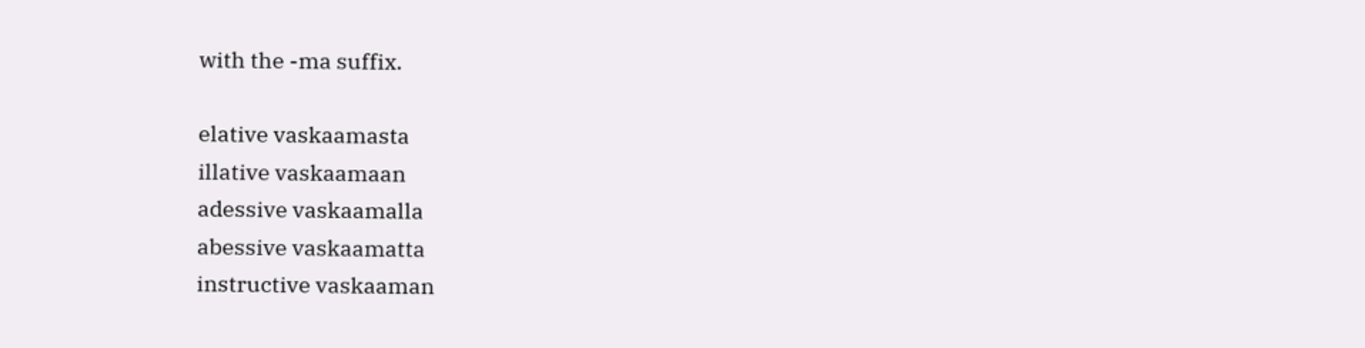with the -ma suffix.

elative vaskaamasta
illative vaskaamaan
adessive vaskaamalla
abessive vaskaamatta
instructive vaskaaman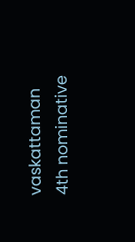vaskattaman
4th nominative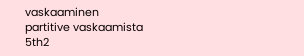vaskaaminen
partitive vaskaamista
5th2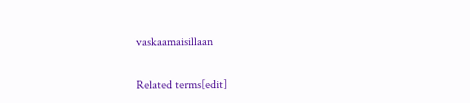vaskaamaisillaan

Related terms[edit]